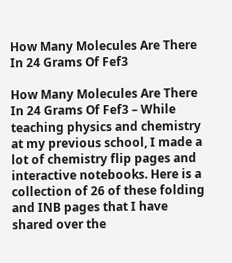How Many Molecules Are There In 24 Grams Of Fef3

How Many Molecules Are There In 24 Grams Of Fef3 – While teaching physics and chemistry at my previous school, I made a lot of chemistry flip pages and interactive notebooks. Here is a collection of 26 of these folding and INB pages that I have shared over the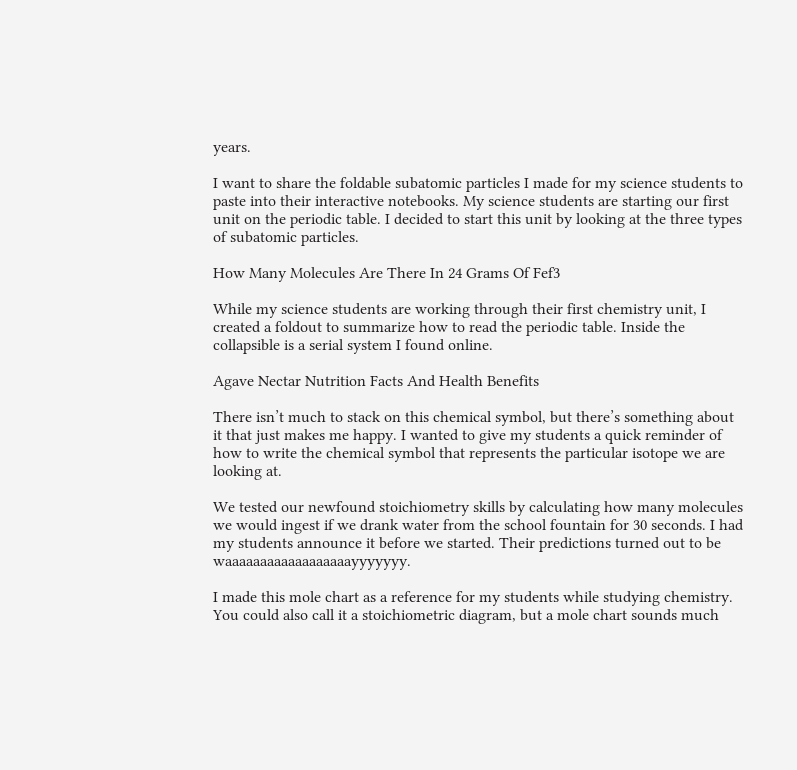years.

I want to share the foldable subatomic particles I made for my science students to paste into their interactive notebooks. My science students are starting our first unit on the periodic table. I decided to start this unit by looking at the three types of subatomic particles.

How Many Molecules Are There In 24 Grams Of Fef3

While my science students are working through their first chemistry unit, I created a foldout to summarize how to read the periodic table. Inside the collapsible is a serial system I found online.

Agave Nectar Nutrition Facts And Health Benefits

There isn’t much to stack on this chemical symbol, but there’s something about it that just makes me happy. I wanted to give my students a quick reminder of how to write the chemical symbol that represents the particular isotope we are looking at.

We tested our newfound stoichiometry skills by calculating how many molecules we would ingest if we drank water from the school fountain for 30 seconds. I had my students announce it before we started. Their predictions turned out to be waaaaaaaaaaaaaaaaaayyyyyyy.

I made this mole chart as a reference for my students while studying chemistry. You could also call it a stoichiometric diagram, but a mole chart sounds much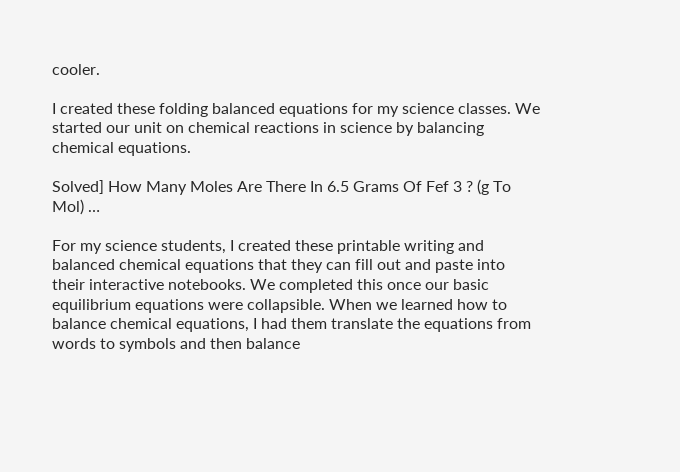cooler.

I created these folding balanced equations for my science classes. We started our unit on chemical reactions in science by balancing chemical equations.

Solved] How Many Moles Are There In 6.5 Grams Of Fef 3 ? (g To Mol) …

For my science students, I created these printable writing and balanced chemical equations that they can fill out and paste into their interactive notebooks. We completed this once our basic equilibrium equations were collapsible. When we learned how to balance chemical equations, I had them translate the equations from words to symbols and then balance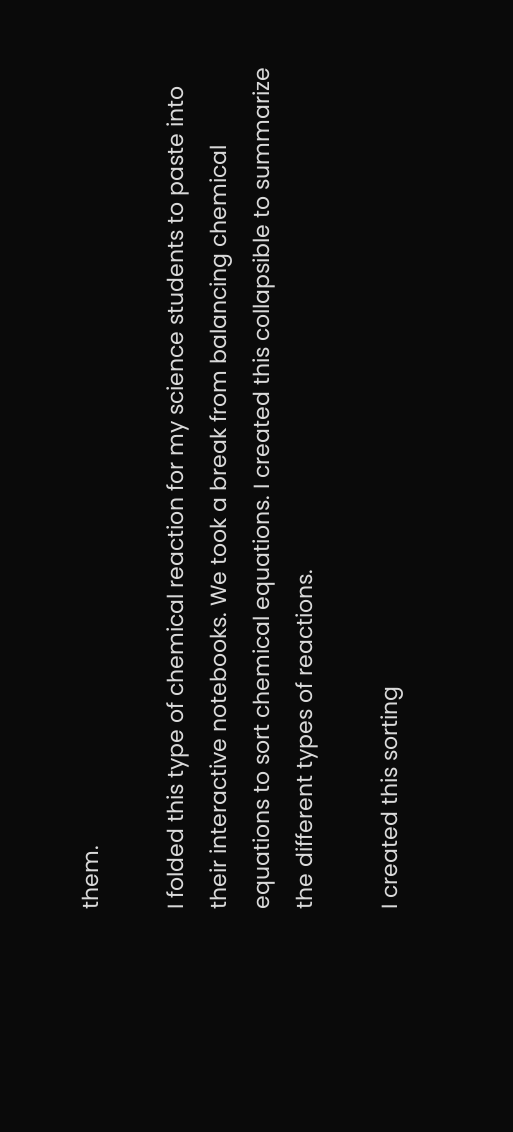them.

I folded this type of chemical reaction for my science students to paste into their interactive notebooks. We took a break from balancing chemical equations to sort chemical equations. I created this collapsible to summarize the different types of reactions.

I created this sorting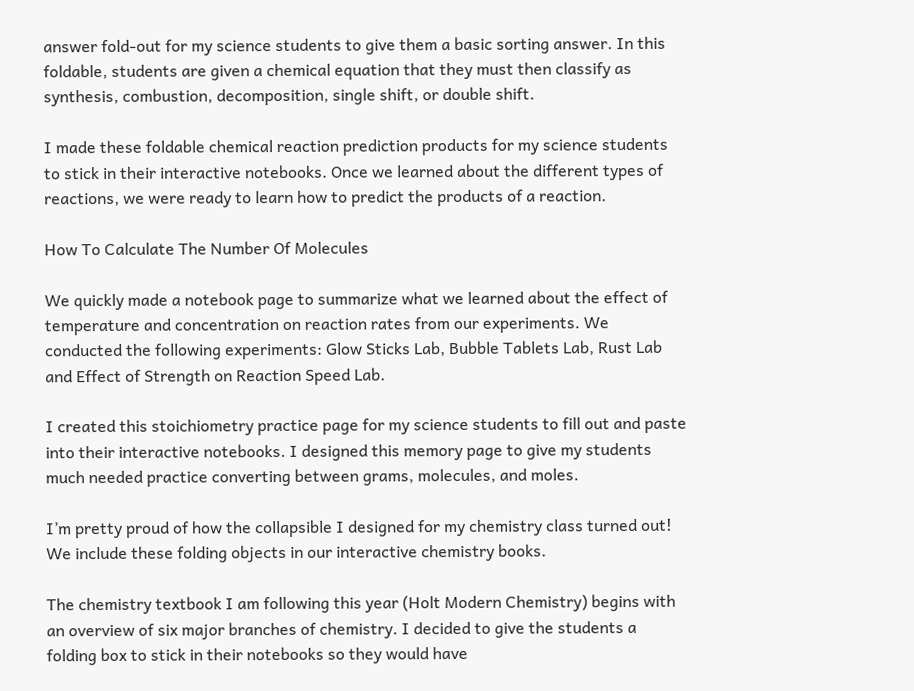answer fold-out for my science students to give them a basic sorting answer. In this foldable, students are given a chemical equation that they must then classify as synthesis, combustion, decomposition, single shift, or double shift.

I made these foldable chemical reaction prediction products for my science students to stick in their interactive notebooks. Once we learned about the different types of reactions, we were ready to learn how to predict the products of a reaction.

How To Calculate The Number Of Molecules

We quickly made a notebook page to summarize what we learned about the effect of temperature and concentration on reaction rates from our experiments. We conducted the following experiments: Glow Sticks Lab, Bubble Tablets Lab, Rust Lab and Effect of Strength on Reaction Speed Lab.

I created this stoichiometry practice page for my science students to fill out and paste into their interactive notebooks. I designed this memory page to give my students much needed practice converting between grams, molecules, and moles.

I’m pretty proud of how the collapsible I designed for my chemistry class turned out! We include these folding objects in our interactive chemistry books.

The chemistry textbook I am following this year (Holt Modern Chemistry) begins with an overview of six major branches of chemistry. I decided to give the students a folding box to stick in their notebooks so they would have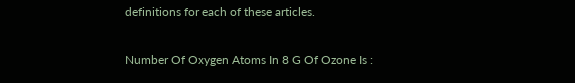definitions for each of these articles.

Number Of Oxygen Atoms In 8 G Of Ozone Is :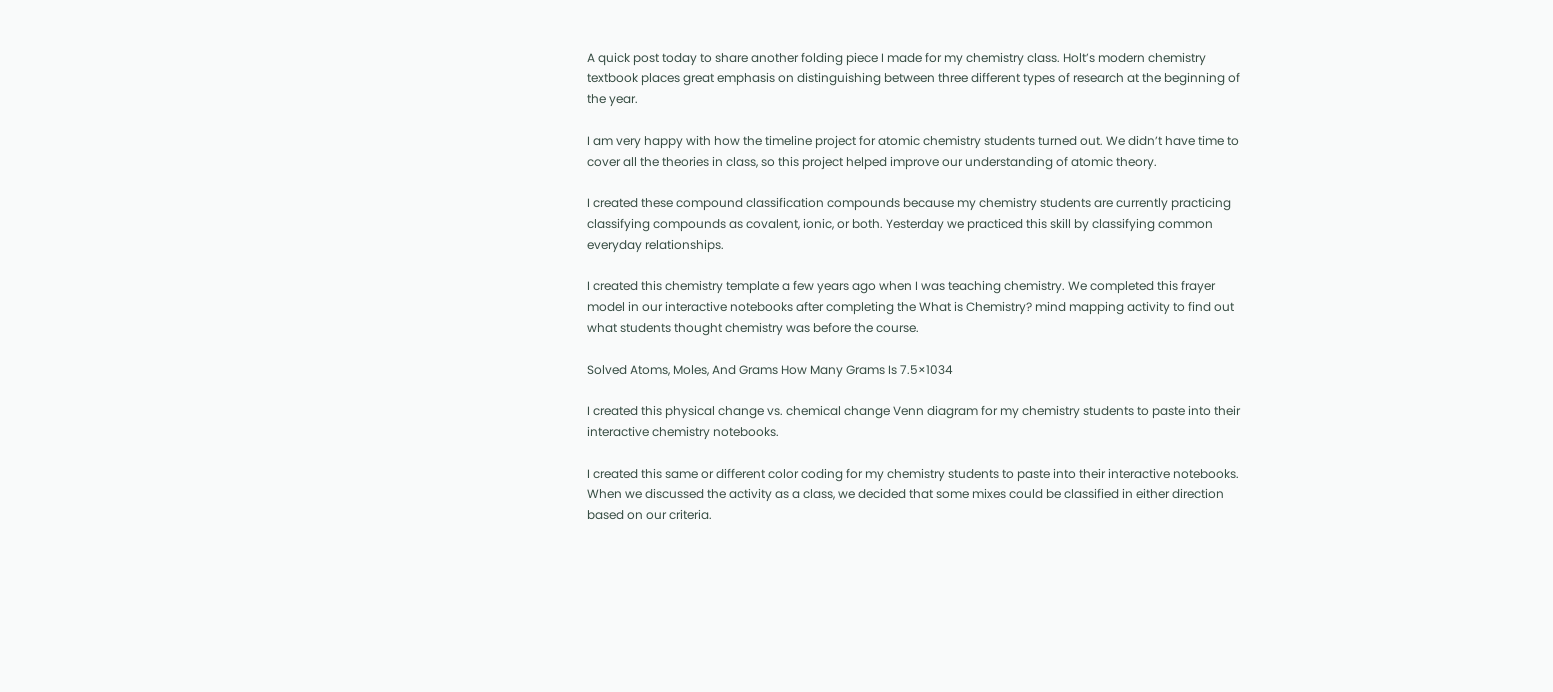A quick post today to share another folding piece I made for my chemistry class. Holt’s modern chemistry textbook places great emphasis on distinguishing between three different types of research at the beginning of the year.

I am very happy with how the timeline project for atomic chemistry students turned out. We didn’t have time to cover all the theories in class, so this project helped improve our understanding of atomic theory.

I created these compound classification compounds because my chemistry students are currently practicing classifying compounds as covalent, ionic, or both. Yesterday we practiced this skill by classifying common everyday relationships.

I created this chemistry template a few years ago when I was teaching chemistry. We completed this frayer model in our interactive notebooks after completing the What is Chemistry? mind mapping activity to find out what students thought chemistry was before the course.

Solved Atoms, Moles, And Grams How Many Grams Is 7.5×1034

I created this physical change vs. chemical change Venn diagram for my chemistry students to paste into their interactive chemistry notebooks.

I created this same or different color coding for my chemistry students to paste into their interactive notebooks. When we discussed the activity as a class, we decided that some mixes could be classified in either direction based on our criteria.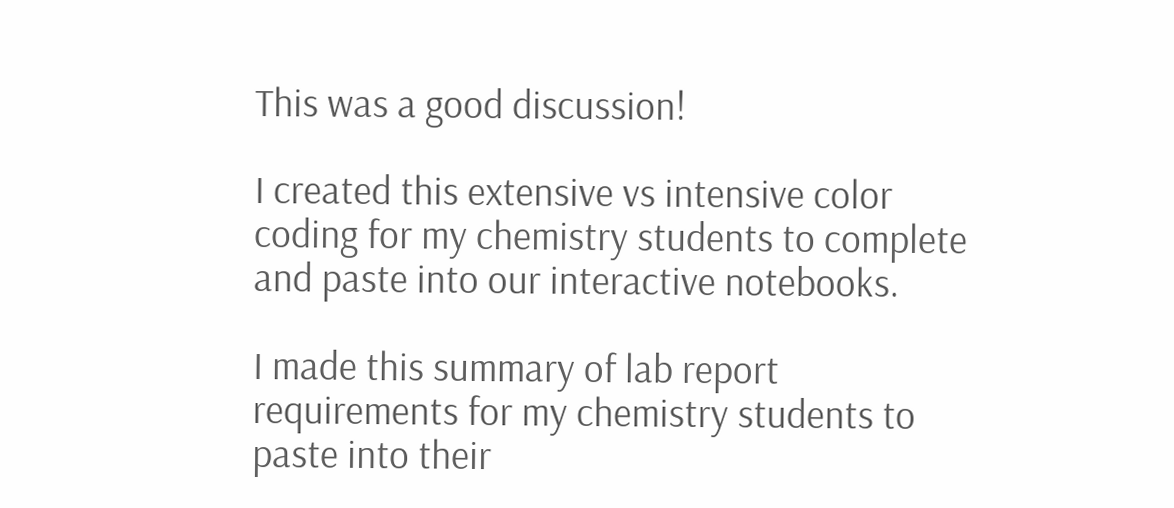This was a good discussion!

I created this extensive vs intensive color coding for my chemistry students to complete and paste into our interactive notebooks.

I made this summary of lab report requirements for my chemistry students to paste into their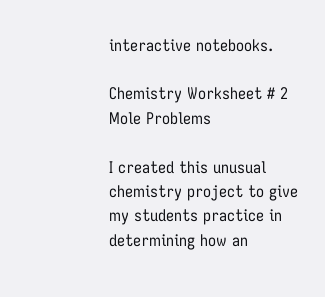interactive notebooks.

Chemistry Worksheet # 2 Mole Problems

I created this unusual chemistry project to give my students practice in determining how an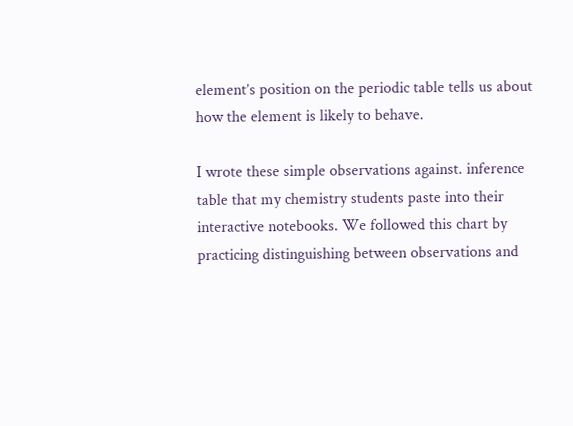element’s position on the periodic table tells us about how the element is likely to behave.

I wrote these simple observations against. inference table that my chemistry students paste into their interactive notebooks. We followed this chart by practicing distinguishing between observations and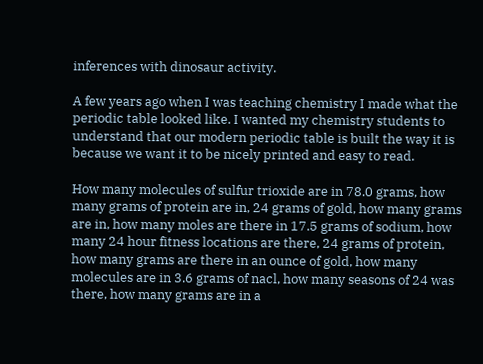inferences with dinosaur activity.

A few years ago when I was teaching chemistry I made what the periodic table looked like. I wanted my chemistry students to understand that our modern periodic table is built the way it is because we want it to be nicely printed and easy to read.

How many molecules of sulfur trioxide are in 78.0 grams, how many grams of protein are in, 24 grams of gold, how many grams are in, how many moles are there in 17.5 grams of sodium, how many 24 hour fitness locations are there, 24 grams of protein, how many grams are there in an ounce of gold, how many molecules are in 3.6 grams of nacl, how many seasons of 24 was there, how many grams are in a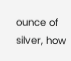ounce of silver, how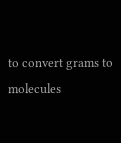to convert grams to molecules